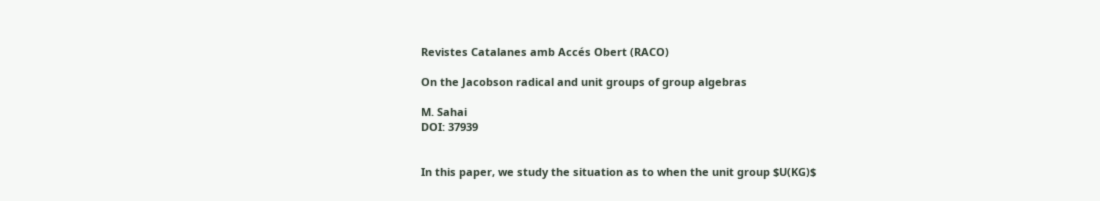Revistes Catalanes amb Accés Obert (RACO)

On the Jacobson radical and unit groups of group algebras

M. Sahai
DOI: 37939


In this paper, we study the situation as to when the unit group $U(KG)$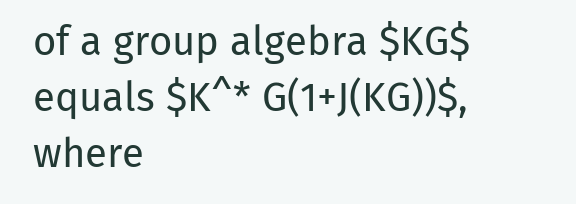of a group algebra $KG$ equals $K^* G(1+J(KG))$, where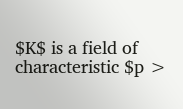$K$ is a field of characteristic $p >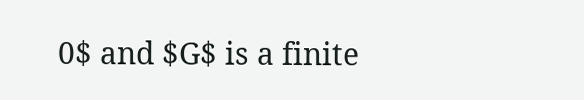0$ and $G$ is a finite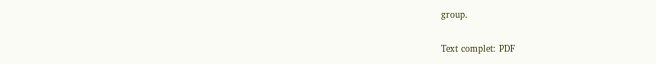group.

Text complet: PDF